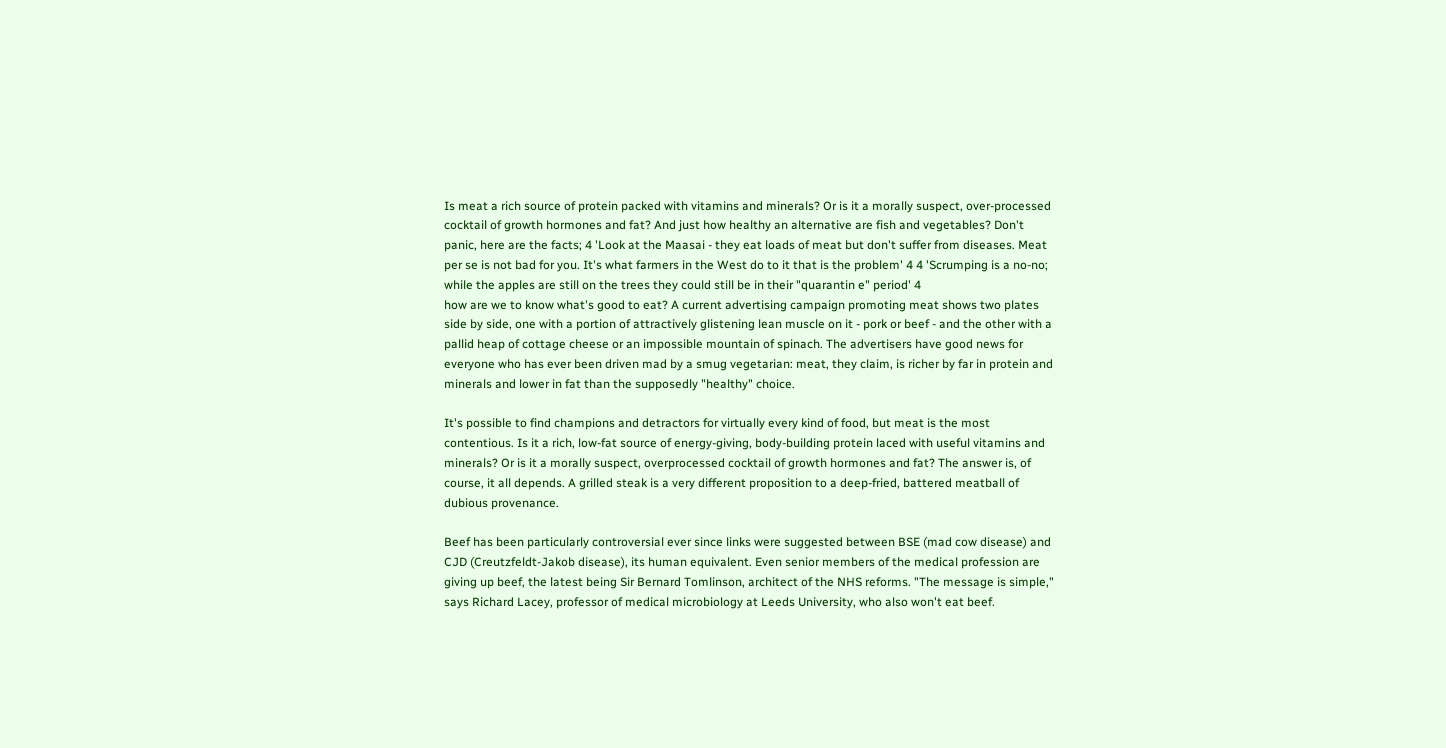Is meat a rich source of protein packed with vitamins and minerals? Or is it a morally suspect, over-processed cocktail of growth hormones and fat? And just how healthy an alternative are fish and vegetables? Don't panic, here are the facts; 4 'Look at the Maasai - they eat loads of meat but don't suffer from diseases. Meat per se is not bad for you. It's what farmers in the West do to it that is the problem' 4 4 'Scrumping is a no-no; while the apples are still on the trees they could still be in their "quarantin e" period' 4
how are we to know what's good to eat? A current advertising campaign promoting meat shows two plates side by side, one with a portion of attractively glistening lean muscle on it - pork or beef - and the other with a pallid heap of cottage cheese or an impossible mountain of spinach. The advertisers have good news for everyone who has ever been driven mad by a smug vegetarian: meat, they claim, is richer by far in protein and minerals and lower in fat than the supposedly "healthy" choice.

It's possible to find champions and detractors for virtually every kind of food, but meat is the most contentious. Is it a rich, low-fat source of energy-giving, body-building protein laced with useful vitamins and minerals? Or is it a morally suspect, overprocessed cocktail of growth hormones and fat? The answer is, of course, it all depends. A grilled steak is a very different proposition to a deep-fried, battered meatball of dubious provenance.

Beef has been particularly controversial ever since links were suggested between BSE (mad cow disease) and CJD (Creutzfeldt-Jakob disease), its human equivalent. Even senior members of the medical profession are giving up beef, the latest being Sir Bernard Tomlinson, architect of the NHS reforms. "The message is simple," says Richard Lacey, professor of medical microbiology at Leeds University, who also won't eat beef.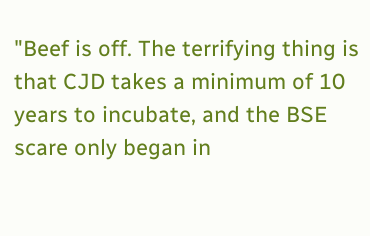"Beef is off. The terrifying thing is that CJD takes a minimum of 10 years to incubate, and the BSE scare only began in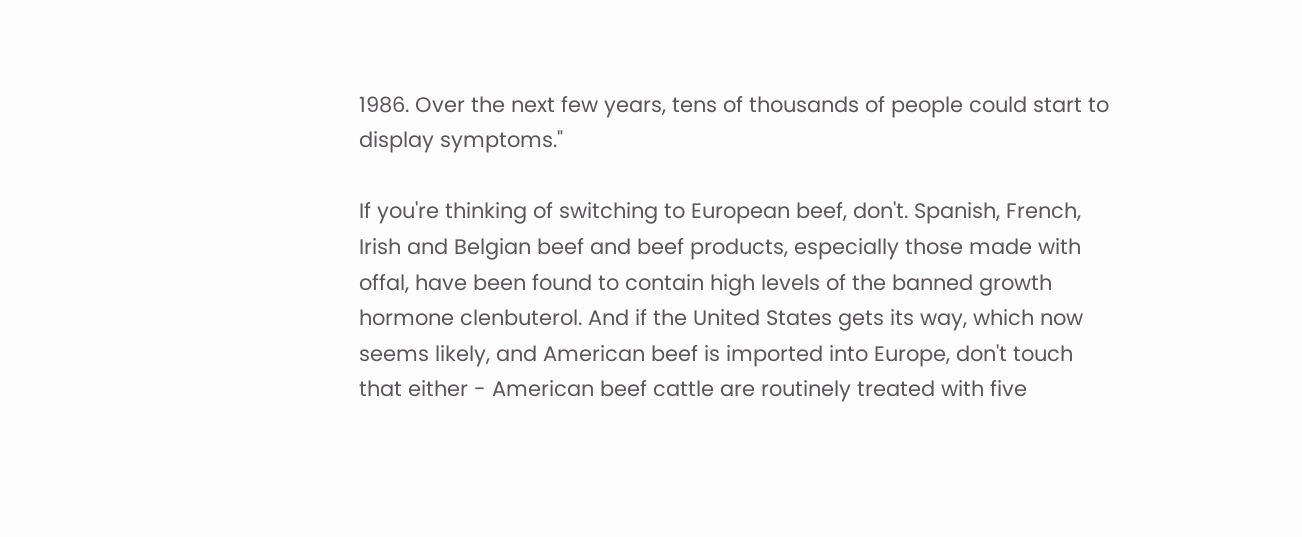1986. Over the next few years, tens of thousands of people could start to display symptoms."

If you're thinking of switching to European beef, don't. Spanish, French, Irish and Belgian beef and beef products, especially those made with offal, have been found to contain high levels of the banned growth hormone clenbuterol. And if the United States gets its way, which now seems likely, and American beef is imported into Europe, don't touch that either - American beef cattle are routinely treated with five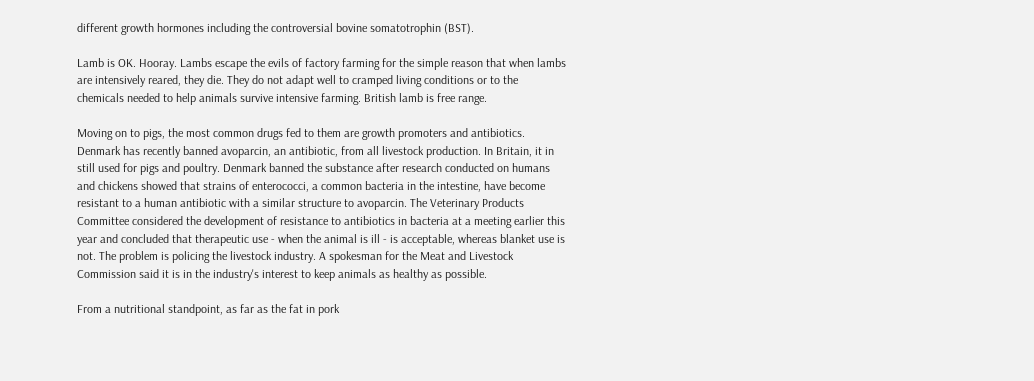different growth hormones including the controversial bovine somatotrophin (BST).

Lamb is OK. Hooray. Lambs escape the evils of factory farming for the simple reason that when lambs are intensively reared, they die. They do not adapt well to cramped living conditions or to the chemicals needed to help animals survive intensive farming. British lamb is free range.

Moving on to pigs, the most common drugs fed to them are growth promoters and antibiotics. Denmark has recently banned avoparcin, an antibiotic, from all livestock production. In Britain, it in still used for pigs and poultry. Denmark banned the substance after research conducted on humans and chickens showed that strains of enterococci, a common bacteria in the intestine, have become resistant to a human antibiotic with a similar structure to avoparcin. The Veterinary Products Committee considered the development of resistance to antibiotics in bacteria at a meeting earlier this year and concluded that therapeutic use - when the animal is ill - is acceptable, whereas blanket use is not. The problem is policing the livestock industry. A spokesman for the Meat and Livestock Commission said it is in the industry's interest to keep animals as healthy as possible.

From a nutritional standpoint, as far as the fat in pork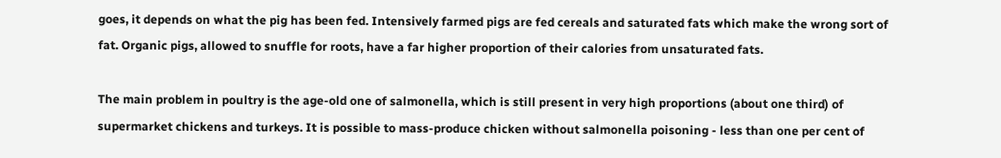goes, it depends on what the pig has been fed. Intensively farmed pigs are fed cereals and saturated fats which make the wrong sort of fat. Organic pigs, allowed to snuffle for roots, have a far higher proportion of their calories from unsaturated fats.

The main problem in poultry is the age-old one of salmonella, which is still present in very high proportions (about one third) of supermarket chickens and turkeys. It is possible to mass-produce chicken without salmonella poisoning - less than one per cent of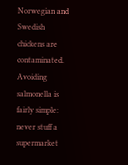Norwegian and Swedish chickens are contaminated. Avoiding salmonella is fairly simple: never stuff a supermarket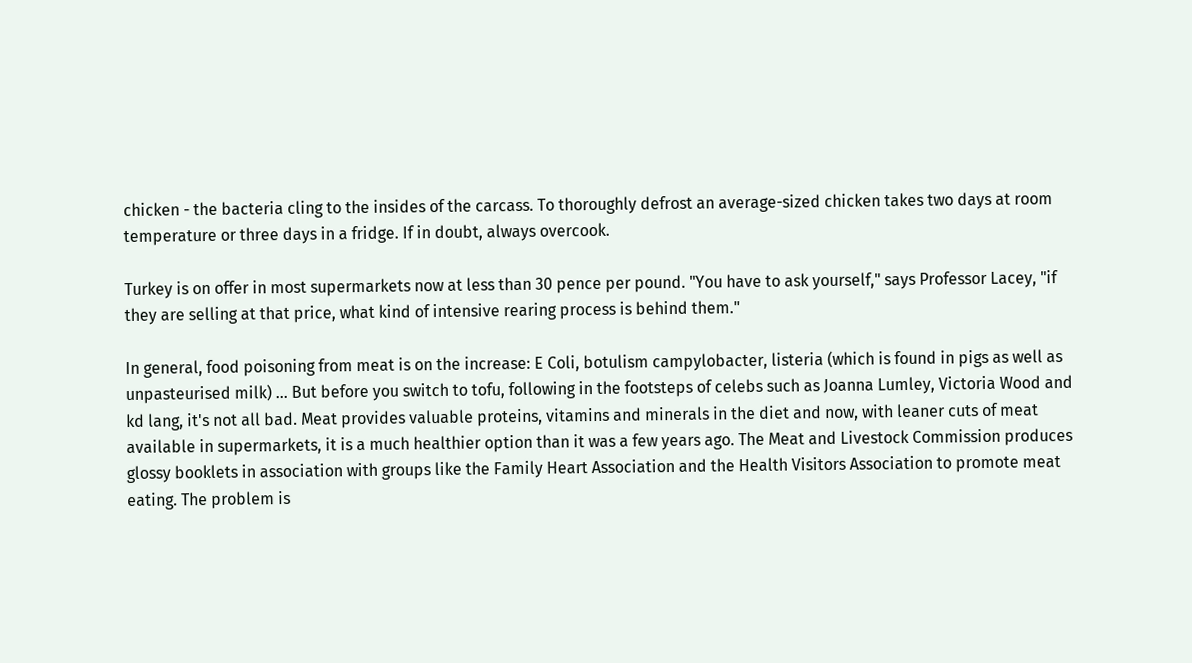chicken - the bacteria cling to the insides of the carcass. To thoroughly defrost an average-sized chicken takes two days at room temperature or three days in a fridge. If in doubt, always overcook.

Turkey is on offer in most supermarkets now at less than 30 pence per pound. "You have to ask yourself," says Professor Lacey, "if they are selling at that price, what kind of intensive rearing process is behind them."

In general, food poisoning from meat is on the increase: E Coli, botulism campylobacter, listeria (which is found in pigs as well as unpasteurised milk) ... But before you switch to tofu, following in the footsteps of celebs such as Joanna Lumley, Victoria Wood and kd lang, it's not all bad. Meat provides valuable proteins, vitamins and minerals in the diet and now, with leaner cuts of meat available in supermarkets, it is a much healthier option than it was a few years ago. The Meat and Livestock Commission produces glossy booklets in association with groups like the Family Heart Association and the Health Visitors Association to promote meat eating. The problem is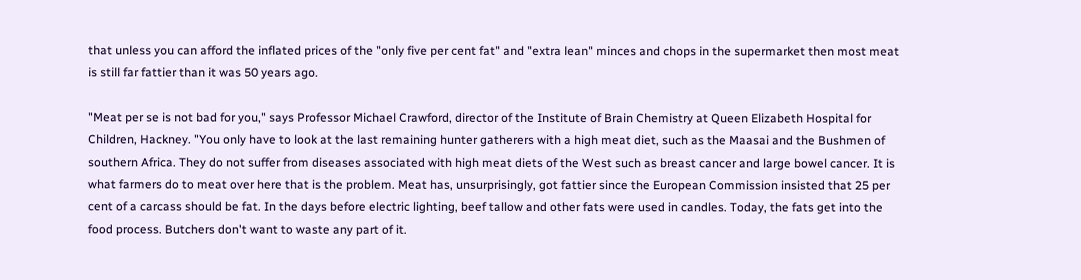that unless you can afford the inflated prices of the "only five per cent fat" and "extra lean" minces and chops in the supermarket then most meat is still far fattier than it was 50 years ago.

"Meat per se is not bad for you," says Professor Michael Crawford, director of the Institute of Brain Chemistry at Queen Elizabeth Hospital for Children, Hackney. "You only have to look at the last remaining hunter gatherers with a high meat diet, such as the Maasai and the Bushmen of southern Africa. They do not suffer from diseases associated with high meat diets of the West such as breast cancer and large bowel cancer. It is what farmers do to meat over here that is the problem. Meat has, unsurprisingly, got fattier since the European Commission insisted that 25 per cent of a carcass should be fat. In the days before electric lighting, beef tallow and other fats were used in candles. Today, the fats get into the food process. Butchers don't want to waste any part of it.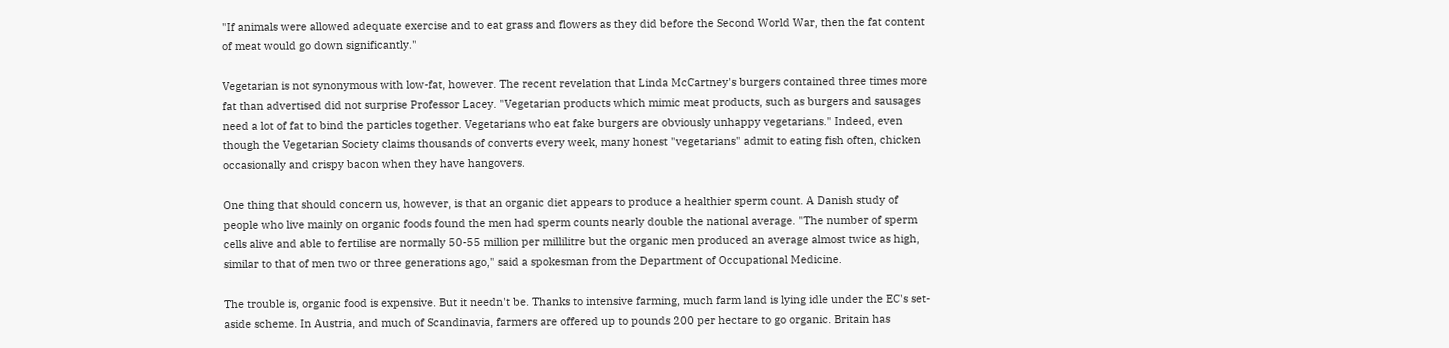"If animals were allowed adequate exercise and to eat grass and flowers as they did before the Second World War, then the fat content of meat would go down significantly."

Vegetarian is not synonymous with low-fat, however. The recent revelation that Linda McCartney's burgers contained three times more fat than advertised did not surprise Professor Lacey. "Vegetarian products which mimic meat products, such as burgers and sausages need a lot of fat to bind the particles together. Vegetarians who eat fake burgers are obviously unhappy vegetarians." Indeed, even though the Vegetarian Society claims thousands of converts every week, many honest "vegetarians" admit to eating fish often, chicken occasionally and crispy bacon when they have hangovers.

One thing that should concern us, however, is that an organic diet appears to produce a healthier sperm count. A Danish study of people who live mainly on organic foods found the men had sperm counts nearly double the national average. "The number of sperm cells alive and able to fertilise are normally 50-55 million per millilitre but the organic men produced an average almost twice as high, similar to that of men two or three generations ago," said a spokesman from the Department of Occupational Medicine.

The trouble is, organic food is expensive. But it needn't be. Thanks to intensive farming, much farm land is lying idle under the EC's set- aside scheme. In Austria, and much of Scandinavia, farmers are offered up to pounds 200 per hectare to go organic. Britain has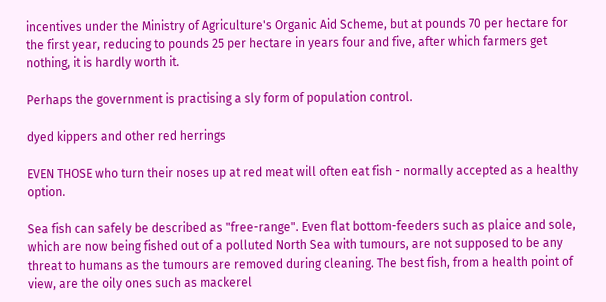incentives under the Ministry of Agriculture's Organic Aid Scheme, but at pounds 70 per hectare for the first year, reducing to pounds 25 per hectare in years four and five, after which farmers get nothing, it is hardly worth it.

Perhaps the government is practising a sly form of population control.

dyed kippers and other red herrings

EVEN THOSE who turn their noses up at red meat will often eat fish - normally accepted as a healthy option.

Sea fish can safely be described as "free-range". Even flat bottom-feeders such as plaice and sole, which are now being fished out of a polluted North Sea with tumours, are not supposed to be any threat to humans as the tumours are removed during cleaning. The best fish, from a health point of view, are the oily ones such as mackerel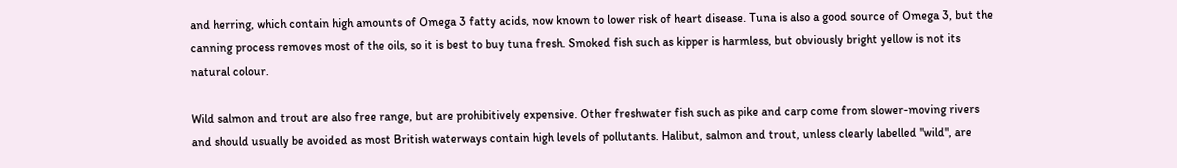and herring, which contain high amounts of Omega 3 fatty acids, now known to lower risk of heart disease. Tuna is also a good source of Omega 3, but the canning process removes most of the oils, so it is best to buy tuna fresh. Smoked fish such as kipper is harmless, but obviously bright yellow is not its natural colour.

Wild salmon and trout are also free range, but are prohibitively expensive. Other freshwater fish such as pike and carp come from slower-moving rivers and should usually be avoided as most British waterways contain high levels of pollutants. Halibut, salmon and trout, unless clearly labelled "wild", are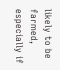likely to be farmed, especially if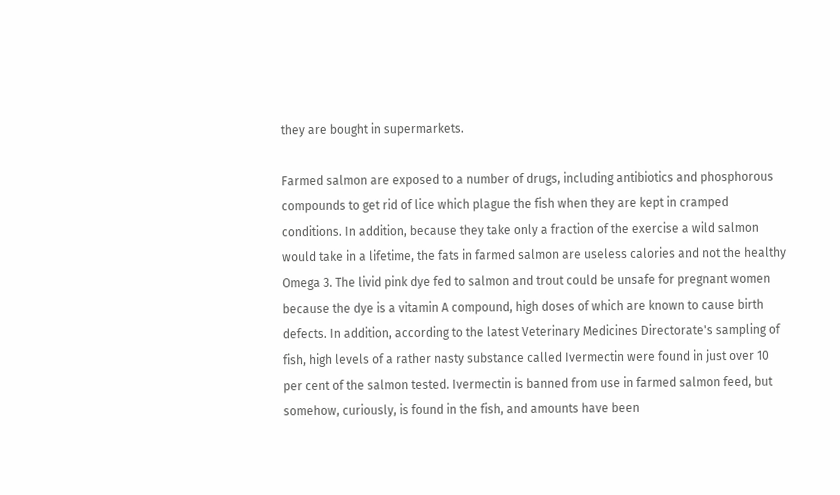they are bought in supermarkets.

Farmed salmon are exposed to a number of drugs, including antibiotics and phosphorous compounds to get rid of lice which plague the fish when they are kept in cramped conditions. In addition, because they take only a fraction of the exercise a wild salmon would take in a lifetime, the fats in farmed salmon are useless calories and not the healthy Omega 3. The livid pink dye fed to salmon and trout could be unsafe for pregnant women because the dye is a vitamin A compound, high doses of which are known to cause birth defects. In addition, according to the latest Veterinary Medicines Directorate's sampling of fish, high levels of a rather nasty substance called Ivermectin were found in just over 10 per cent of the salmon tested. Ivermectin is banned from use in farmed salmon feed, but somehow, curiously, is found in the fish, and amounts have been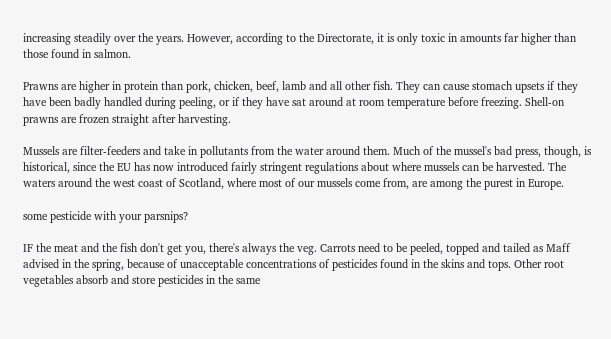increasing steadily over the years. However, according to the Directorate, it is only toxic in amounts far higher than those found in salmon.

Prawns are higher in protein than pork, chicken, beef, lamb and all other fish. They can cause stomach upsets if they have been badly handled during peeling, or if they have sat around at room temperature before freezing. Shell-on prawns are frozen straight after harvesting.

Mussels are filter-feeders and take in pollutants from the water around them. Much of the mussel's bad press, though, is historical, since the EU has now introduced fairly stringent regulations about where mussels can be harvested. The waters around the west coast of Scotland, where most of our mussels come from, are among the purest in Europe.

some pesticide with your parsnips?

IF the meat and the fish don't get you, there's always the veg. Carrots need to be peeled, topped and tailed as Maff advised in the spring, because of unacceptable concentrations of pesticides found in the skins and tops. Other root vegetables absorb and store pesticides in the same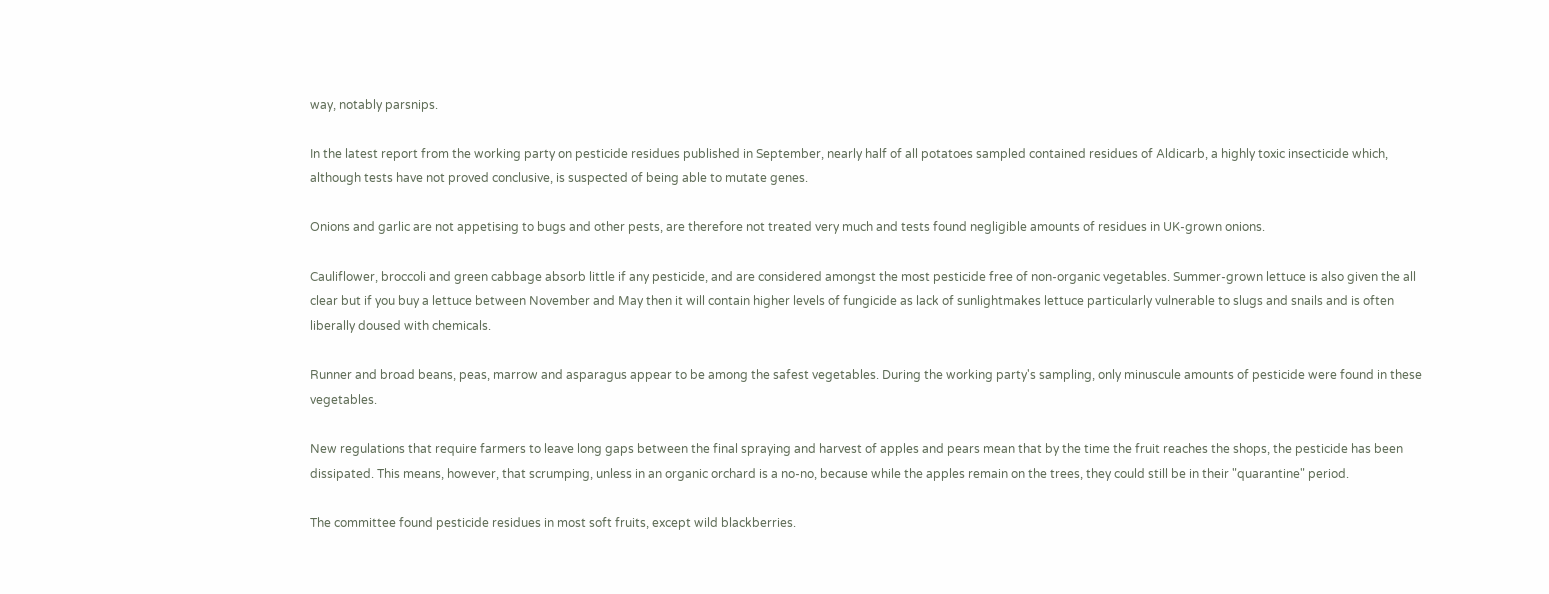way, notably parsnips.

In the latest report from the working party on pesticide residues published in September, nearly half of all potatoes sampled contained residues of Aldicarb, a highly toxic insecticide which, although tests have not proved conclusive, is suspected of being able to mutate genes.

Onions and garlic are not appetising to bugs and other pests, are therefore not treated very much and tests found negligible amounts of residues in UK-grown onions.

Cauliflower, broccoli and green cabbage absorb little if any pesticide, and are considered amongst the most pesticide free of non-organic vegetables. Summer-grown lettuce is also given the all clear but if you buy a lettuce between November and May then it will contain higher levels of fungicide as lack of sunlightmakes lettuce particularly vulnerable to slugs and snails and is often liberally doused with chemicals.

Runner and broad beans, peas, marrow and asparagus appear to be among the safest vegetables. During the working party's sampling, only minuscule amounts of pesticide were found in these vegetables.

New regulations that require farmers to leave long gaps between the final spraying and harvest of apples and pears mean that by the time the fruit reaches the shops, the pesticide has been dissipated. This means, however, that scrumping, unless in an organic orchard is a no-no, because while the apples remain on the trees, they could still be in their "quarantine" period.

The committee found pesticide residues in most soft fruits, except wild blackberries.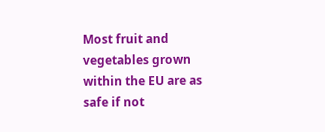Most fruit and vegetables grown within the EU are as safe if not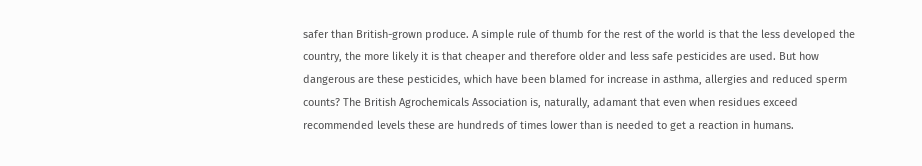safer than British-grown produce. A simple rule of thumb for the rest of the world is that the less developed the country, the more likely it is that cheaper and therefore older and less safe pesticides are used. But how dangerous are these pesticides, which have been blamed for increase in asthma, allergies and reduced sperm counts? The British Agrochemicals Association is, naturally, adamant that even when residues exceed recommended levels these are hundreds of times lower than is needed to get a reaction in humans.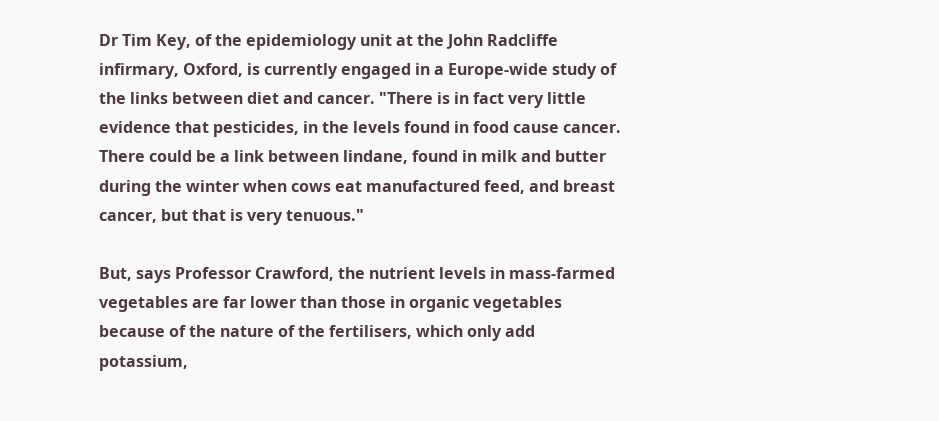Dr Tim Key, of the epidemiology unit at the John Radcliffe infirmary, Oxford, is currently engaged in a Europe-wide study of the links between diet and cancer. "There is in fact very little evidence that pesticides, in the levels found in food cause cancer. There could be a link between lindane, found in milk and butter during the winter when cows eat manufactured feed, and breast cancer, but that is very tenuous."

But, says Professor Crawford, the nutrient levels in mass-farmed vegetables are far lower than those in organic vegetables because of the nature of the fertilisers, which only add potassium,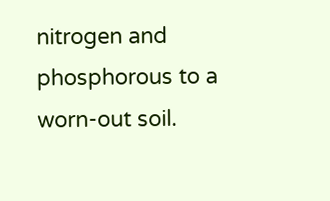nitrogen and phosphorous to a worn-out soil.